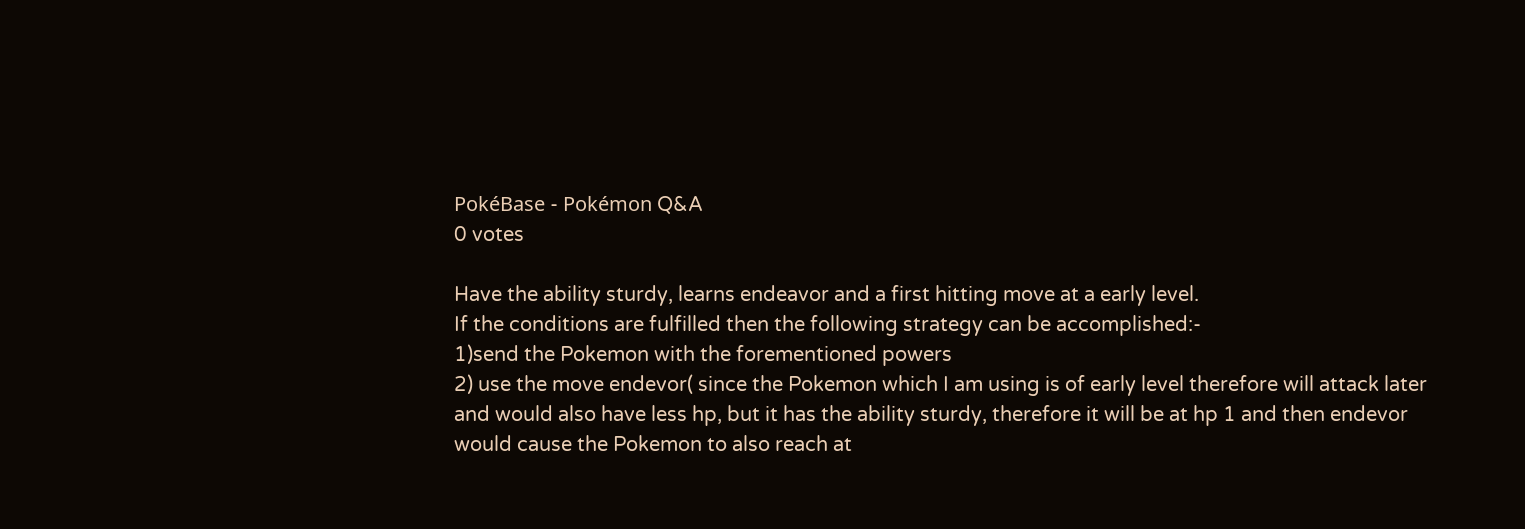PokéBase - Pokémon Q&A
0 votes

Have the ability sturdy, learns endeavor and a first hitting move at a early level.
If the conditions are fulfilled then the following strategy can be accomplished:-
1)send the Pokemon with the forementioned powers
2) use the move endevor( since the Pokemon which I am using is of early level therefore will attack later and would also have less hp, but it has the ability sturdy, therefore it will be at hp 1 and then endevor would cause the Pokemon to also reach at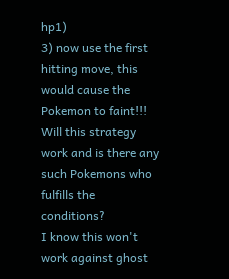hp1)
3) now use the first hitting move, this would cause the Pokemon to faint!!!
Will this strategy work and is there any such Pokemons who fulfills the conditions?
I know this won't work against ghost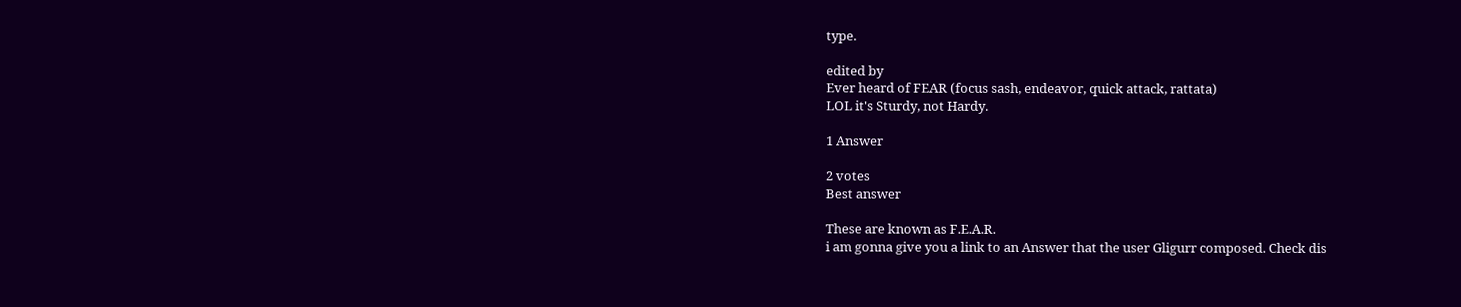type.

edited by
Ever heard of FEAR (focus sash, endeavor, quick attack, rattata)
LOL it's Sturdy, not Hardy.

1 Answer

2 votes
Best answer

These are known as F.E.A.R.
i am gonna give you a link to an Answer that the user Gligurr composed. Check dis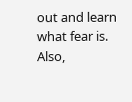out and learn what fear is.
Also,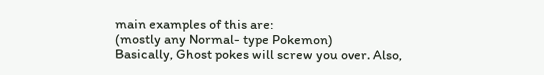main examples of this are:
(mostly any Normal- type Pokemon)
Basically, Ghost pokes will screw you over. Also,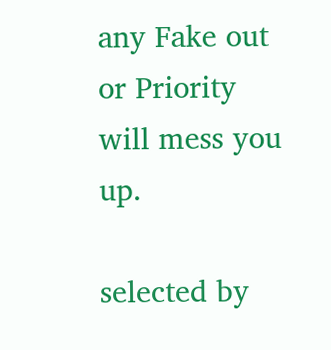any Fake out or Priority will mess you up.

selected by